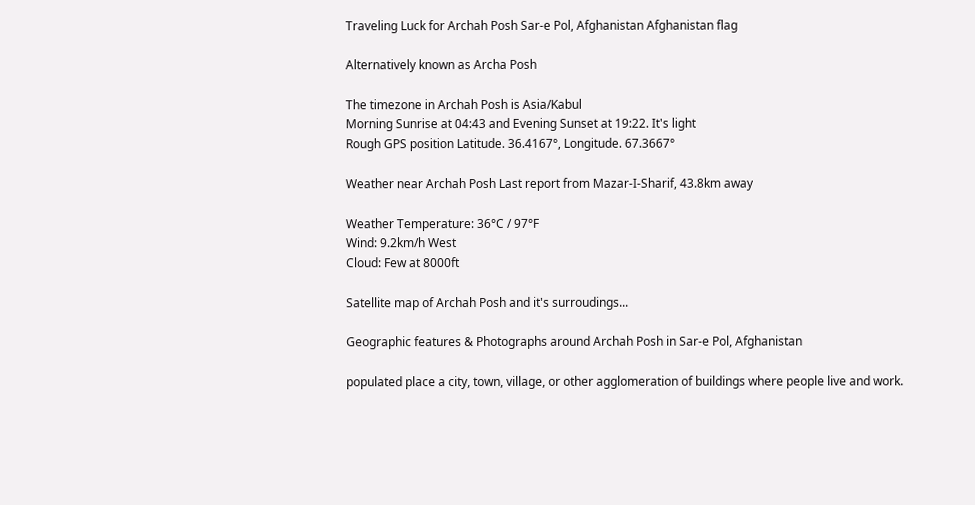Traveling Luck for Archah Posh Sar-e Pol, Afghanistan Afghanistan flag

Alternatively known as Archa Posh

The timezone in Archah Posh is Asia/Kabul
Morning Sunrise at 04:43 and Evening Sunset at 19:22. It's light
Rough GPS position Latitude. 36.4167°, Longitude. 67.3667°

Weather near Archah Posh Last report from Mazar-I-Sharif, 43.8km away

Weather Temperature: 36°C / 97°F
Wind: 9.2km/h West
Cloud: Few at 8000ft

Satellite map of Archah Posh and it's surroudings...

Geographic features & Photographs around Archah Posh in Sar-e Pol, Afghanistan

populated place a city, town, village, or other agglomeration of buildings where people live and work.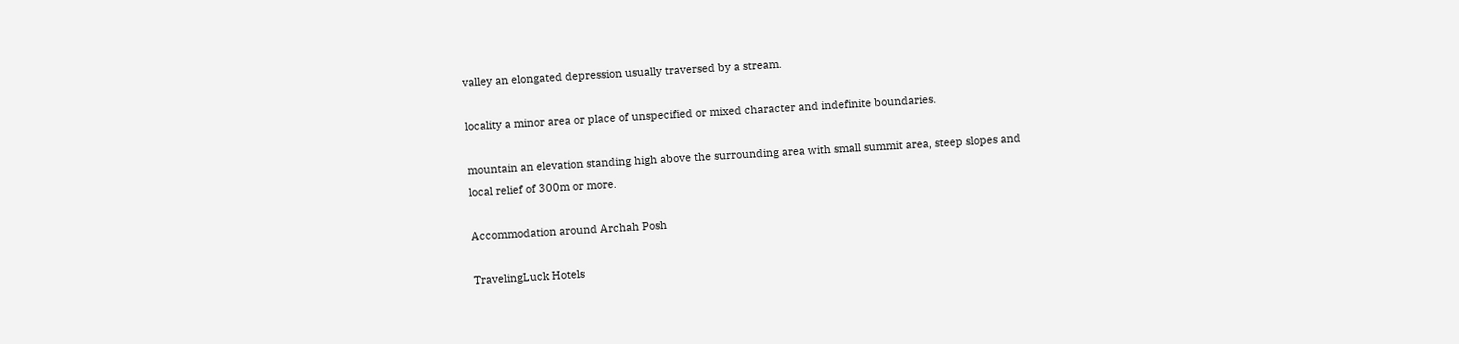valley an elongated depression usually traversed by a stream.

locality a minor area or place of unspecified or mixed character and indefinite boundaries.

mountain an elevation standing high above the surrounding area with small summit area, steep slopes and local relief of 300m or more.

Accommodation around Archah Posh

TravelingLuck Hotels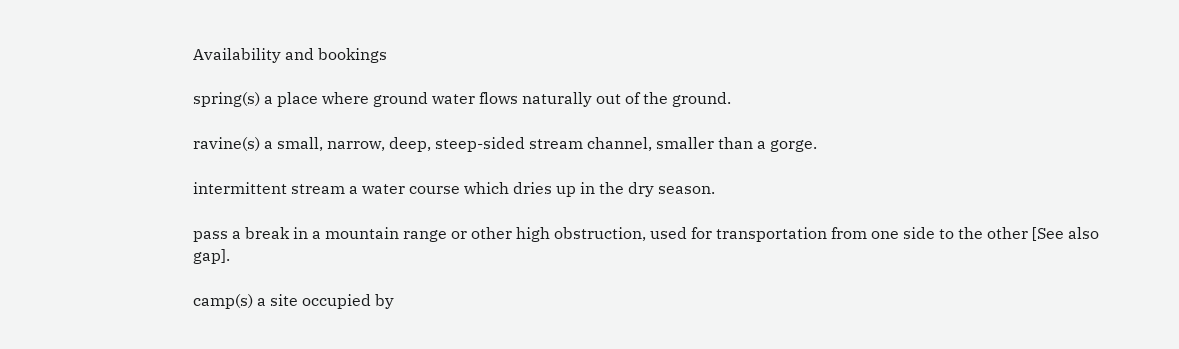Availability and bookings

spring(s) a place where ground water flows naturally out of the ground.

ravine(s) a small, narrow, deep, steep-sided stream channel, smaller than a gorge.

intermittent stream a water course which dries up in the dry season.

pass a break in a mountain range or other high obstruction, used for transportation from one side to the other [See also gap].

camp(s) a site occupied by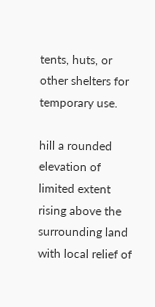tents, huts, or other shelters for temporary use.

hill a rounded elevation of limited extent rising above the surrounding land with local relief of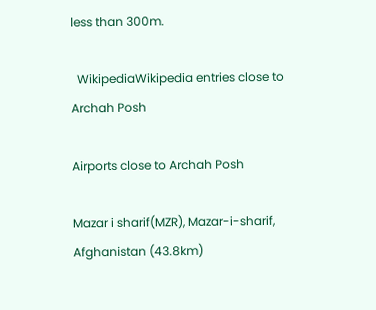less than 300m.

  WikipediaWikipedia entries close to Archah Posh

Airports close to Archah Posh

Mazar i sharif(MZR), Mazar-i-sharif, Afghanistan (43.8km)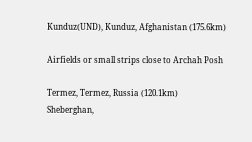Kunduz(UND), Kunduz, Afghanistan (175.6km)

Airfields or small strips close to Archah Posh

Termez, Termez, Russia (120.1km)
Sheberghan,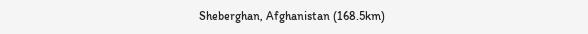Sheberghan, Afghanistan (168.5km)